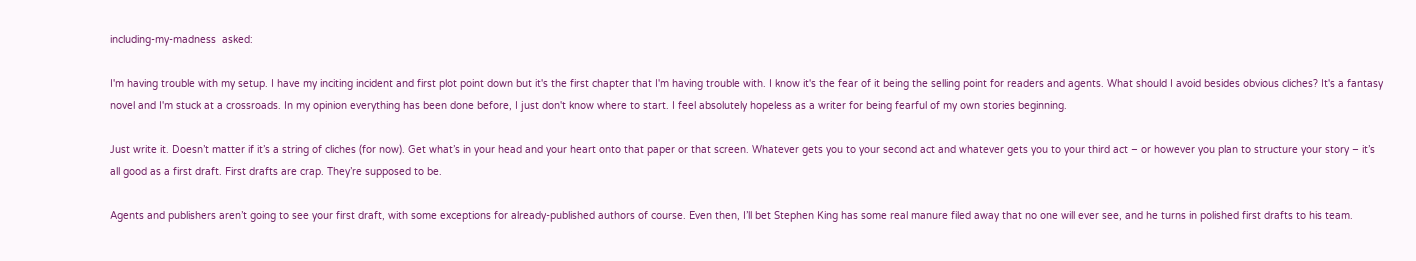including-my-madness  asked:

I'm having trouble with my setup. I have my inciting incident and first plot point down but it's the first chapter that I'm having trouble with. I know it's the fear of it being the selling point for readers and agents. What should I avoid besides obvious cliches? It's a fantasy novel and I'm stuck at a crossroads. In my opinion everything has been done before, I just don't know where to start. I feel absolutely hopeless as a writer for being fearful of my own stories beginning.

Just write it. Doesn’t matter if it’s a string of cliches (for now). Get what’s in your head and your heart onto that paper or that screen. Whatever gets you to your second act and whatever gets you to your third act – or however you plan to structure your story – it’s all good as a first draft. First drafts are crap. They’re supposed to be.

Agents and publishers aren’t going to see your first draft, with some exceptions for already-published authors of course. Even then, I’ll bet Stephen King has some real manure filed away that no one will ever see, and he turns in polished first drafts to his team.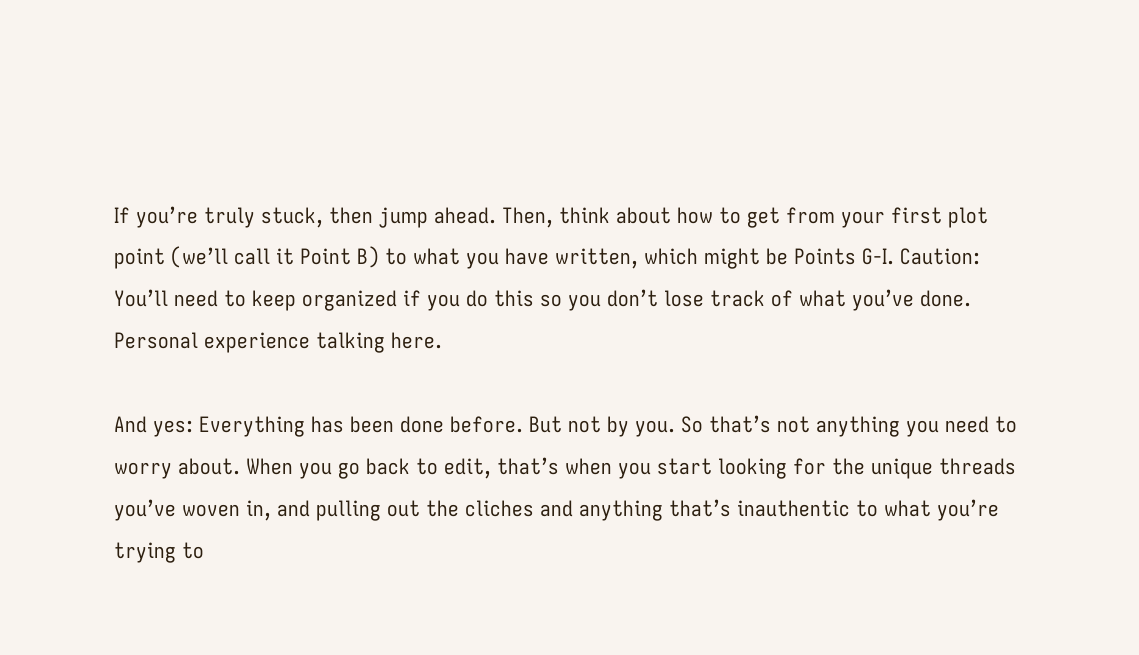If you’re truly stuck, then jump ahead. Then, think about how to get from your first plot point (we’ll call it Point B) to what you have written, which might be Points G-I. Caution: You’ll need to keep organized if you do this so you don’t lose track of what you’ve done. Personal experience talking here.

And yes: Everything has been done before. But not by you. So that’s not anything you need to worry about. When you go back to edit, that’s when you start looking for the unique threads you’ve woven in, and pulling out the cliches and anything that’s inauthentic to what you’re trying to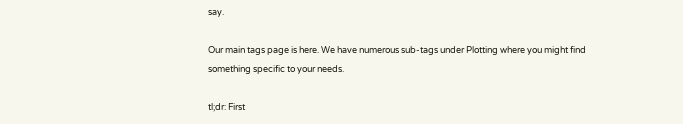say.

Our main tags page is here. We have numerous sub-tags under Plotting where you might find something specific to your needs.

tl;dr: First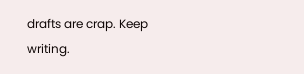drafts are crap. Keep writing.